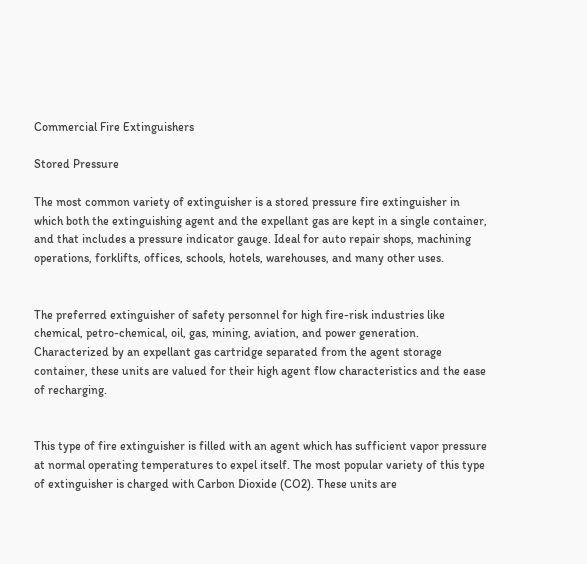Commercial Fire Extinguishers

Stored Pressure

The most common variety of extinguisher is a stored pressure fire extinguisher in which both the extinguishing agent and the expellant gas are kept in a single container, and that includes a pressure indicator gauge. Ideal for auto repair shops, machining operations, forklifts, offices, schools, hotels, warehouses, and many other uses.


The preferred extinguisher of safety personnel for high fire-risk industries like chemical, petro-chemical, oil, gas, mining, aviation, and power generation. Characterized by an expellant gas cartridge separated from the agent storage container, these units are valued for their high agent flow characteristics and the ease of recharging.


This type of fire extinguisher is filled with an agent which has sufficient vapor pressure at normal operating temperatures to expel itself. The most popular variety of this type of extinguisher is charged with Carbon Dioxide (CO2). These units are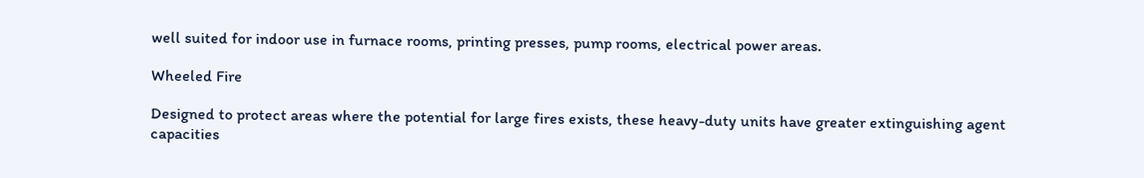well suited for indoor use in furnace rooms, printing presses, pump rooms, electrical power areas.

Wheeled Fire

Designed to protect areas where the potential for large fires exists, these heavy-duty units have greater extinguishing agent capacities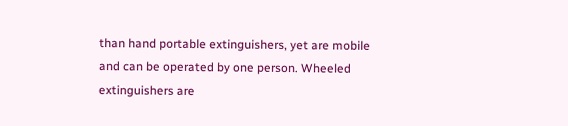than hand portable extinguishers, yet are mobile and can be operated by one person. Wheeled extinguishers are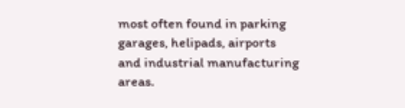most often found in parking garages, helipads, airports and industrial manufacturing areas.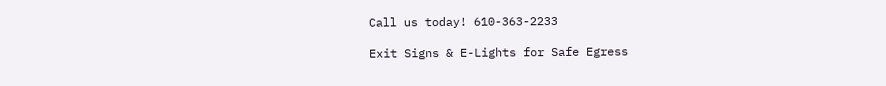Call us today! 610-363-2233

Exit Signs & E-Lights for Safe Egress